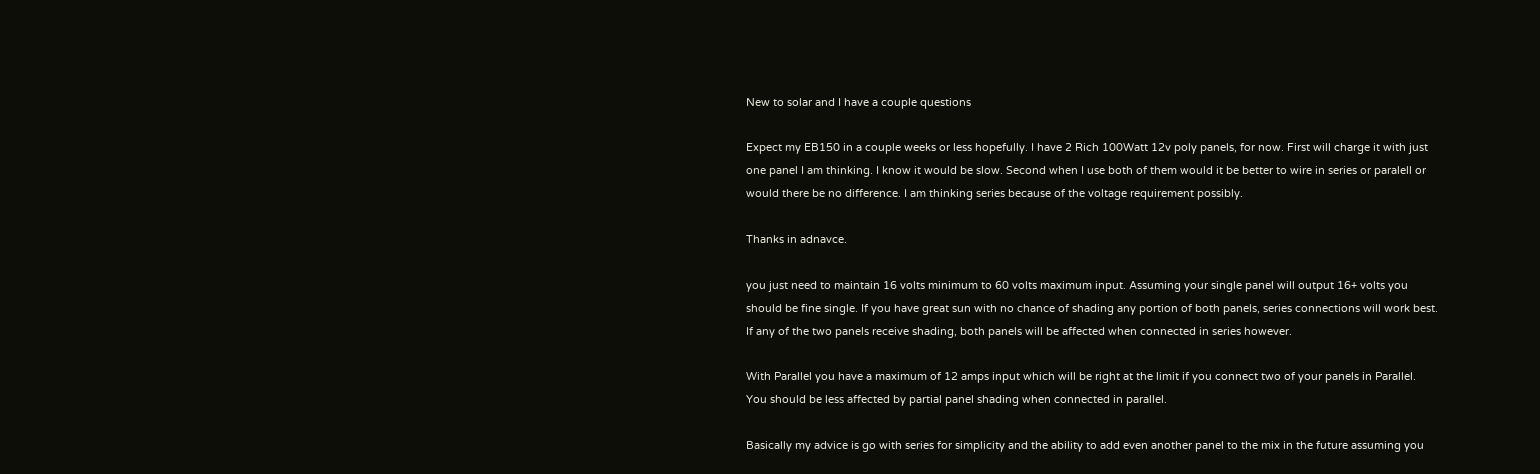New to solar and I have a couple questions

Expect my EB150 in a couple weeks or less hopefully. I have 2 Rich 100Watt 12v poly panels, for now. First will charge it with just one panel I am thinking. I know it would be slow. Second when I use both of them would it be better to wire in series or paralell or would there be no difference. I am thinking series because of the voltage requirement possibly.

Thanks in adnavce.

you just need to maintain 16 volts minimum to 60 volts maximum input. Assuming your single panel will output 16+ volts you should be fine single. If you have great sun with no chance of shading any portion of both panels, series connections will work best. If any of the two panels receive shading, both panels will be affected when connected in series however.

With Parallel you have a maximum of 12 amps input which will be right at the limit if you connect two of your panels in Parallel. You should be less affected by partial panel shading when connected in parallel.

Basically my advice is go with series for simplicity and the ability to add even another panel to the mix in the future assuming you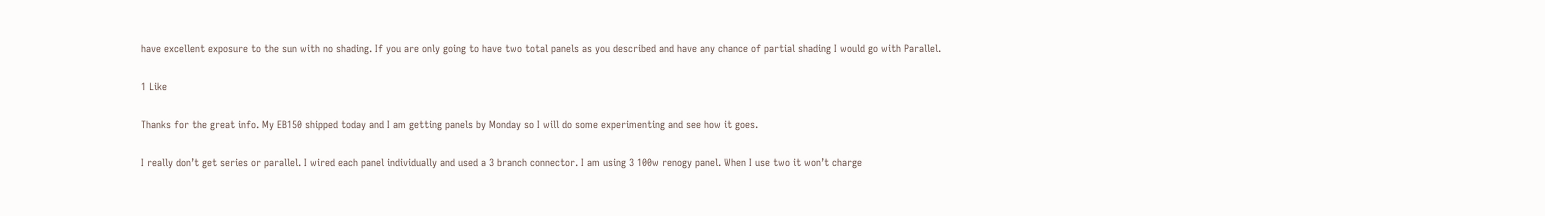have excellent exposure to the sun with no shading. If you are only going to have two total panels as you described and have any chance of partial shading I would go with Parallel.

1 Like

Thanks for the great info. My EB150 shipped today and I am getting panels by Monday so I will do some experimenting and see how it goes.

I really don’t get series or parallel. I wired each panel individually and used a 3 branch connector. I am using 3 100w renogy panel. When I use two it won’t charge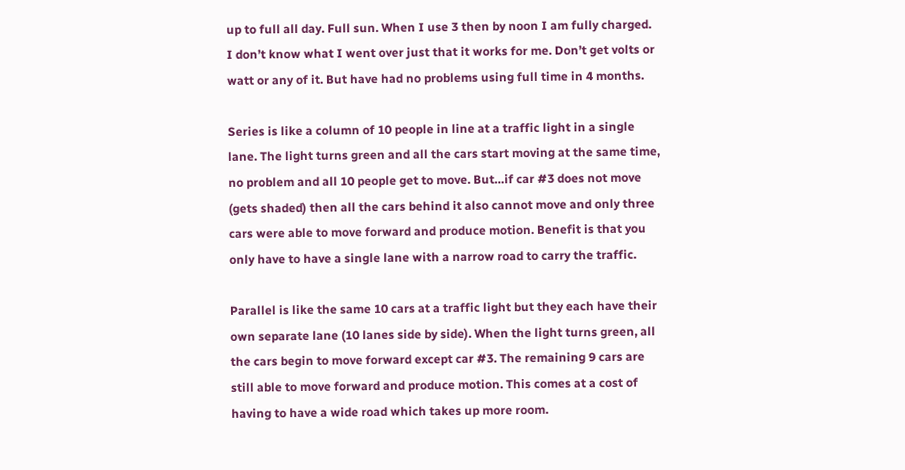up to full all day. Full sun. When I use 3 then by noon I am fully charged. I don’t know what I went over just that it works for me. Don’t get volts or watt or any of it. But have had no problems using full time in 4 months.

Series is like a column of 10 people in line at a traffic light in a single lane. The light turns green and all the cars start moving at the same time, no problem and all 10 people get to move. But…if car #3 does not move (gets shaded) then all the cars behind it also cannot move and only three cars were able to move forward and produce motion. Benefit is that you only have to have a single lane with a narrow road to carry the traffic.

Parallel is like the same 10 cars at a traffic light but they each have their own separate lane (10 lanes side by side). When the light turns green, all the cars begin to move forward except car #3. The remaining 9 cars are still able to move forward and produce motion. This comes at a cost of having to have a wide road which takes up more room.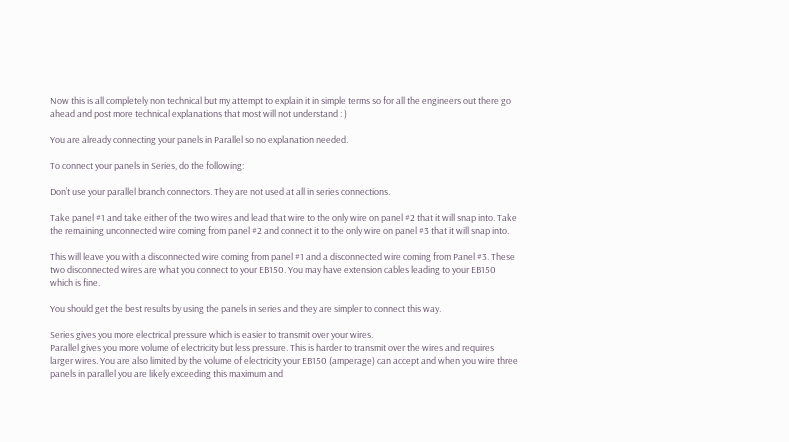Now this is all completely non technical but my attempt to explain it in simple terms so for all the engineers out there go ahead and post more technical explanations that most will not understand : )

You are already connecting your panels in Parallel so no explanation needed.

To connect your panels in Series, do the following:

Don’t use your parallel branch connectors. They are not used at all in series connections.

Take panel #1 and take either of the two wires and lead that wire to the only wire on panel #2 that it will snap into. Take the remaining unconnected wire coming from panel #2 and connect it to the only wire on panel #3 that it will snap into.

This will leave you with a disconnected wire coming from panel #1 and a disconnected wire coming from Panel #3. These two disconnected wires are what you connect to your EB150. You may have extension cables leading to your EB150 which is fine.

You should get the best results by using the panels in series and they are simpler to connect this way.

Series gives you more electrical pressure which is easier to transmit over your wires.
Parallel gives you more volume of electricity but less pressure. This is harder to transmit over the wires and requires larger wires. You are also limited by the volume of electricity your EB150 (amperage) can accept and when you wire three panels in parallel you are likely exceeding this maximum and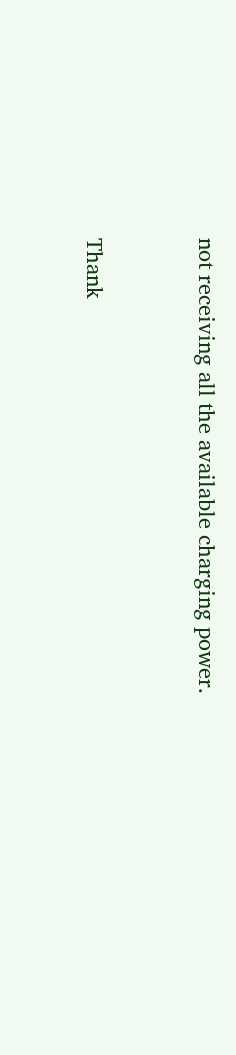not receiving all the available charging power.


Thank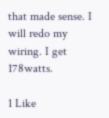that made sense. I will redo my wiring. I get 178watts.

1 Like